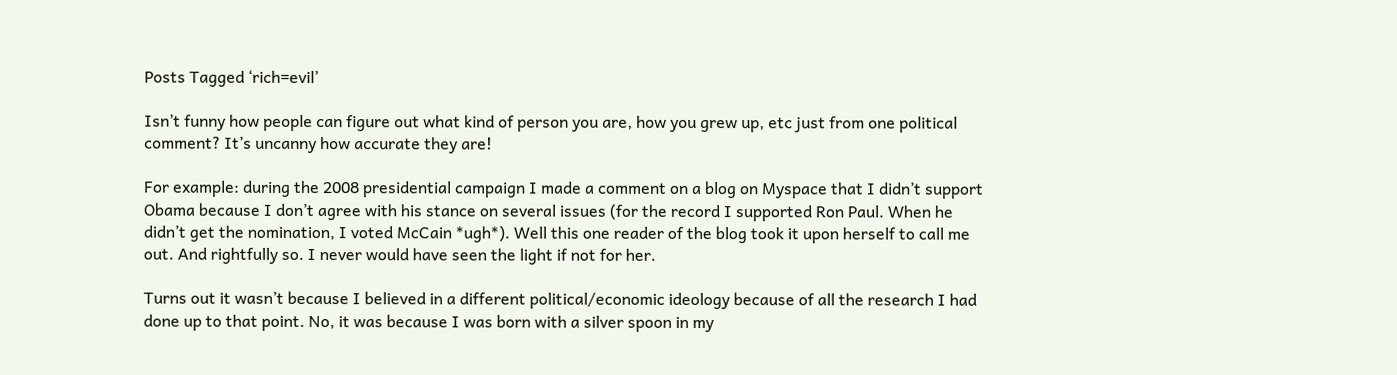Posts Tagged ‘rich=evil’

Isn’t funny how people can figure out what kind of person you are, how you grew up, etc just from one political comment? It’s uncanny how accurate they are!

For example: during the 2008 presidential campaign I made a comment on a blog on Myspace that I didn’t support Obama because I don’t agree with his stance on several issues (for the record I supported Ron Paul. When he didn’t get the nomination, I voted McCain *ugh*). Well this one reader of the blog took it upon herself to call me out. And rightfully so. I never would have seen the light if not for her.

Turns out it wasn’t because I believed in a different political/economic ideology because of all the research I had done up to that point. No, it was because I was born with a silver spoon in my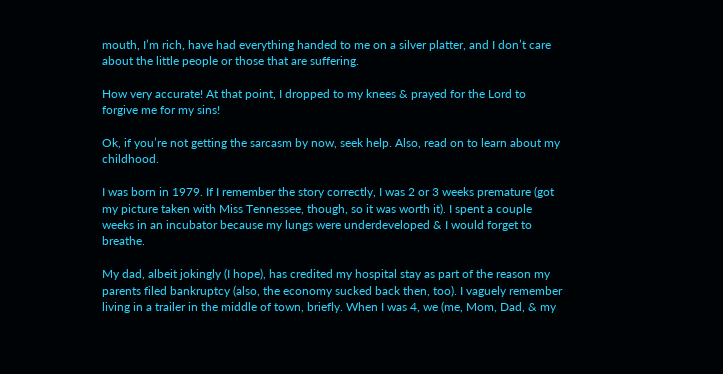mouth, I’m rich, have had everything handed to me on a silver platter, and I don’t care about the little people or those that are suffering.

How very accurate! At that point, I dropped to my knees & prayed for the Lord to forgive me for my sins!

Ok, if you’re not getting the sarcasm by now, seek help. Also, read on to learn about my childhood.

I was born in 1979. If I remember the story correctly, I was 2 or 3 weeks premature (got my picture taken with Miss Tennessee, though, so it was worth it). I spent a couple weeks in an incubator because my lungs were underdeveloped & I would forget to breathe.

My dad, albeit jokingly (I hope), has credited my hospital stay as part of the reason my parents filed bankruptcy (also, the economy sucked back then, too). I vaguely remember living in a trailer in the middle of town, briefly. When I was 4, we (me, Mom, Dad, & my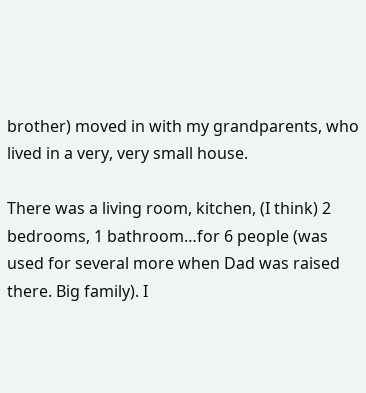brother) moved in with my grandparents, who lived in a very, very small house.

There was a living room, kitchen, (I think) 2 bedrooms, 1 bathroom…for 6 people (was used for several more when Dad was raised there. Big family). I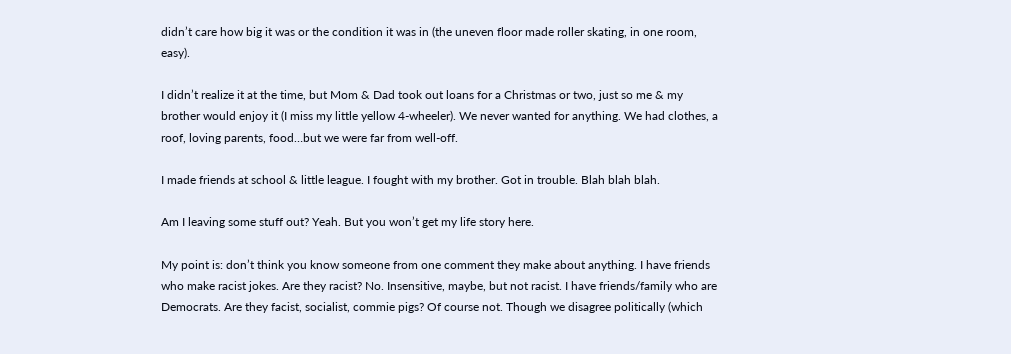didn’t care how big it was or the condition it was in (the uneven floor made roller skating, in one room, easy).

I didn’t realize it at the time, but Mom & Dad took out loans for a Christmas or two, just so me & my brother would enjoy it (I miss my little yellow 4-wheeler). We never wanted for anything. We had clothes, a roof, loving parents, food…but we were far from well-off.

I made friends at school & little league. I fought with my brother. Got in trouble. Blah blah blah.

Am I leaving some stuff out? Yeah. But you won’t get my life story here.

My point is: don’t think you know someone from one comment they make about anything. I have friends who make racist jokes. Are they racist? No. Insensitive, maybe, but not racist. I have friends/family who are Democrats. Are they facist, socialist, commie pigs? Of course not. Though we disagree politically (which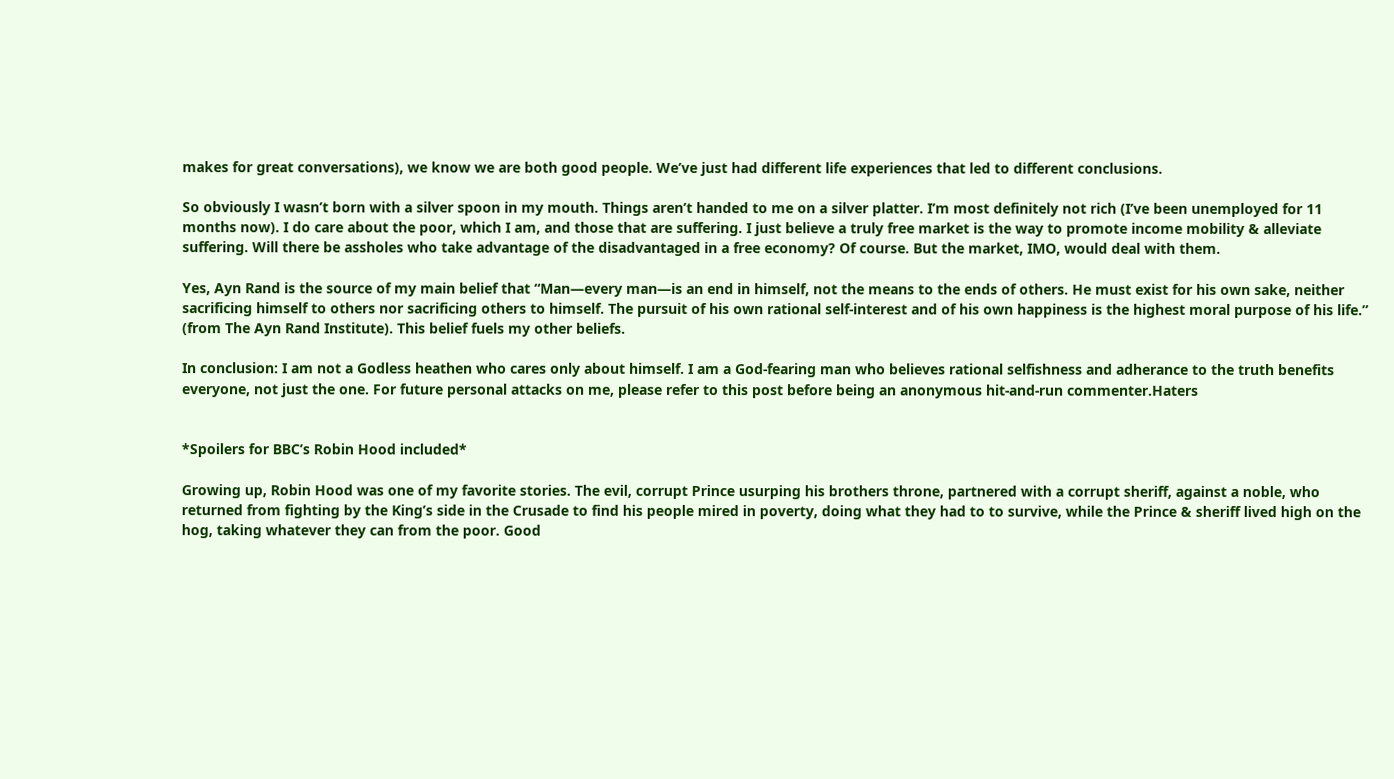makes for great conversations), we know we are both good people. We’ve just had different life experiences that led to different conclusions.

So obviously I wasn’t born with a silver spoon in my mouth. Things aren’t handed to me on a silver platter. I’m most definitely not rich (I’ve been unemployed for 11 months now). I do care about the poor, which I am, and those that are suffering. I just believe a truly free market is the way to promote income mobility & alleviate suffering. Will there be assholes who take advantage of the disadvantaged in a free economy? Of course. But the market, IMO, would deal with them.

Yes, Ayn Rand is the source of my main belief that “Man—every man—is an end in himself, not the means to the ends of others. He must exist for his own sake, neither sacrificing himself to others nor sacrificing others to himself. The pursuit of his own rational self-interest and of his own happiness is the highest moral purpose of his life.” (from The Ayn Rand Institute). This belief fuels my other beliefs.

In conclusion: I am not a Godless heathen who cares only about himself. I am a God-fearing man who believes rational selfishness and adherance to the truth benefits everyone, not just the one. For future personal attacks on me, please refer to this post before being an anonymous hit-and-run commenter.Haters


*Spoilers for BBC’s Robin Hood included*

Growing up, Robin Hood was one of my favorite stories. The evil, corrupt Prince usurping his brothers throne, partnered with a corrupt sheriff, against a noble, who returned from fighting by the King’s side in the Crusade to find his people mired in poverty, doing what they had to to survive, while the Prince & sheriff lived high on the hog, taking whatever they can from the poor. Good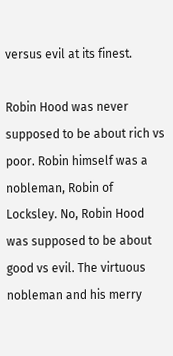versus evil at its finest.

Robin Hood was never supposed to be about rich vs poor. Robin himself was a nobleman, Robin of Locksley. No, Robin Hood was supposed to be about good vs evil. The virtuous nobleman and his merry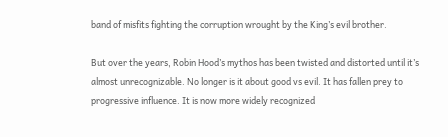band of misfits fighting the corruption wrought by the King’s evil brother.

But over the years, Robin Hood’s mythos has been twisted and distorted until it’s almost unrecognizable. No longer is it about good vs evil. It has fallen prey to progressive influence. It is now more widely recognized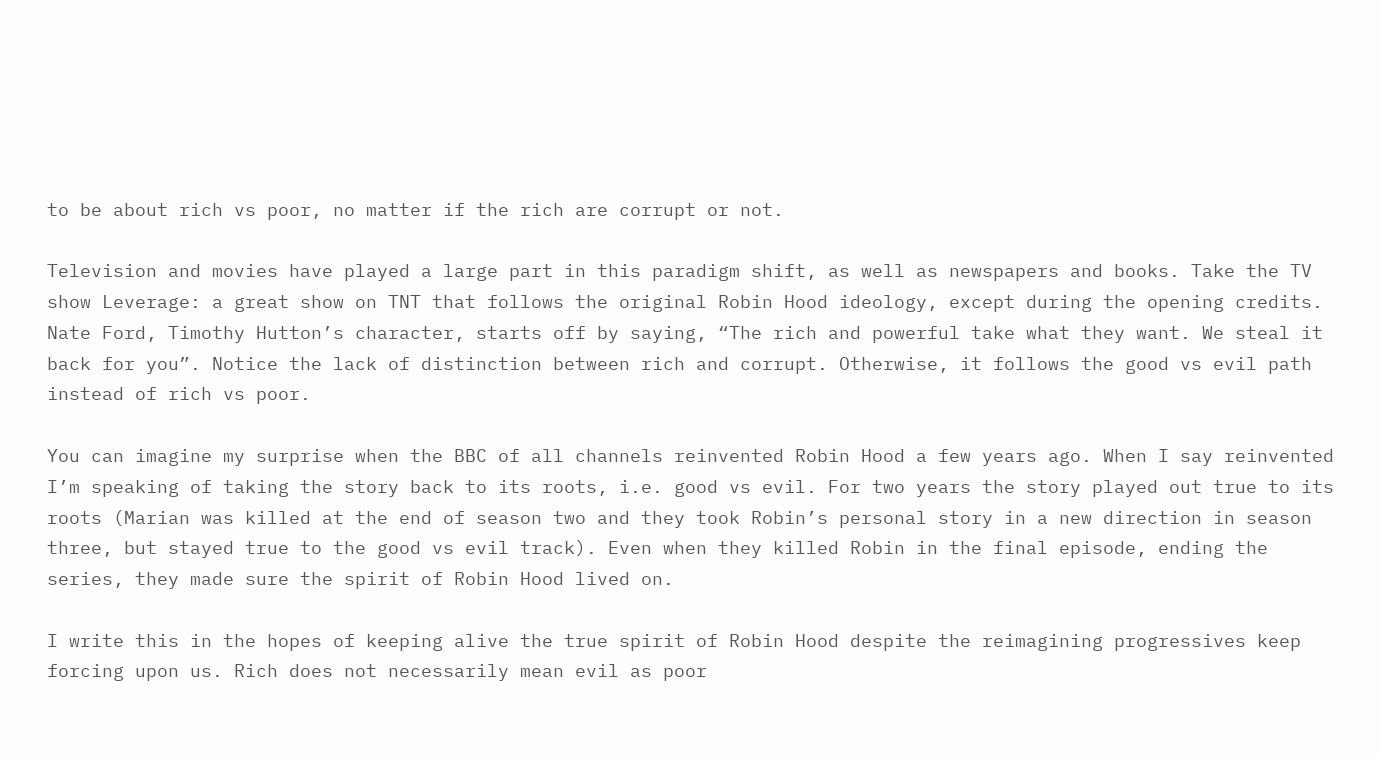to be about rich vs poor, no matter if the rich are corrupt or not.

Television and movies have played a large part in this paradigm shift, as well as newspapers and books. Take the TV show Leverage: a great show on TNT that follows the original Robin Hood ideology, except during the opening credits. Nate Ford, Timothy Hutton’s character, starts off by saying, “The rich and powerful take what they want. We steal it back for you”. Notice the lack of distinction between rich and corrupt. Otherwise, it follows the good vs evil path instead of rich vs poor.

You can imagine my surprise when the BBC of all channels reinvented Robin Hood a few years ago. When I say reinvented I’m speaking of taking the story back to its roots, i.e. good vs evil. For two years the story played out true to its roots (Marian was killed at the end of season two and they took Robin’s personal story in a new direction in season three, but stayed true to the good vs evil track). Even when they killed Robin in the final episode, ending the series, they made sure the spirit of Robin Hood lived on.

I write this in the hopes of keeping alive the true spirit of Robin Hood despite the reimagining progressives keep forcing upon us. Rich does not necessarily mean evil as poor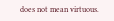does not mean virtuous.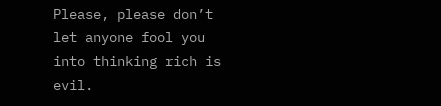Please, please don’t let anyone fool you into thinking rich is evil.